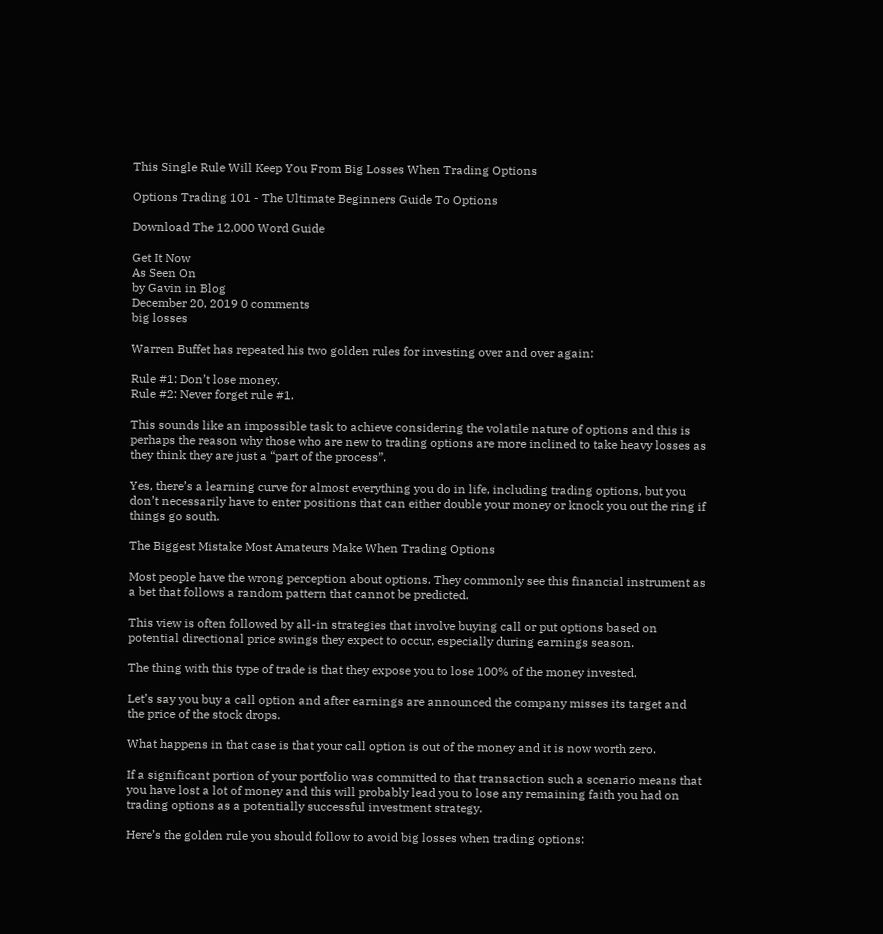This Single Rule Will Keep You From Big Losses When Trading Options

Options Trading 101 - The Ultimate Beginners Guide To Options

Download The 12,000 Word Guide

Get It Now
As Seen On
by Gavin in Blog
December 20, 2019 0 comments
big losses

Warren Buffet has repeated his two golden rules for investing over and over again:

Rule #1: Don’t lose money.
Rule #2: Never forget rule #1.

This sounds like an impossible task to achieve considering the volatile nature of options and this is perhaps the reason why those who are new to trading options are more inclined to take heavy losses as they think they are just a “part of the process”.

Yes, there’s a learning curve for almost everything you do in life, including trading options, but you don’t necessarily have to enter positions that can either double your money or knock you out the ring if things go south.

The Biggest Mistake Most Amateurs Make When Trading Options

Most people have the wrong perception about options. They commonly see this financial instrument as a bet that follows a random pattern that cannot be predicted.

This view is often followed by all-in strategies that involve buying call or put options based on potential directional price swings they expect to occur, especially during earnings season.

The thing with this type of trade is that they expose you to lose 100% of the money invested.

Let’s say you buy a call option and after earnings are announced the company misses its target and the price of the stock drops.

What happens in that case is that your call option is out of the money and it is now worth zero.

If a significant portion of your portfolio was committed to that transaction such a scenario means that you have lost a lot of money and this will probably lead you to lose any remaining faith you had on trading options as a potentially successful investment strategy.

Here’s the golden rule you should follow to avoid big losses when trading options: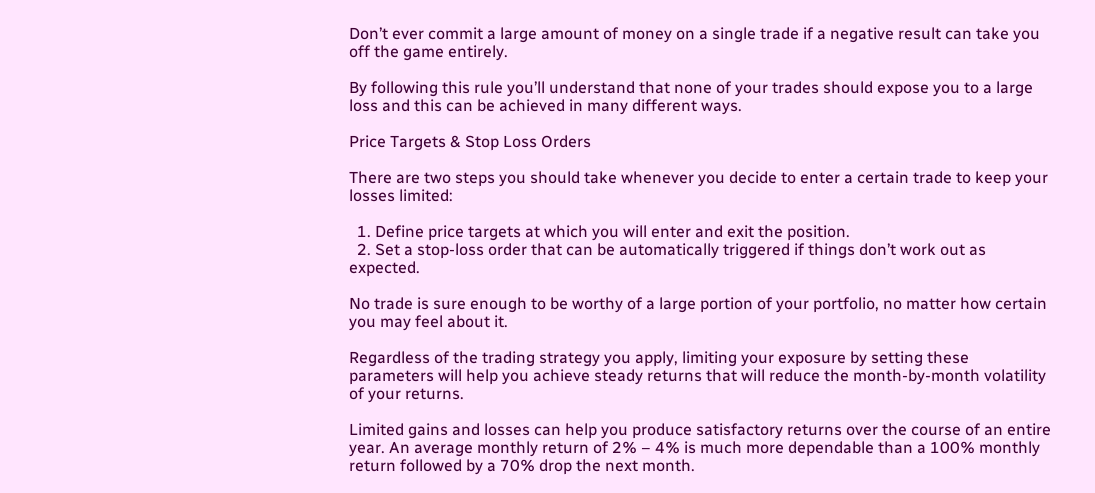Don’t ever commit a large amount of money on a single trade if a negative result can take you off the game entirely.

By following this rule you’ll understand that none of your trades should expose you to a large loss and this can be achieved in many different ways.

Price Targets & Stop Loss Orders

There are two steps you should take whenever you decide to enter a certain trade to keep your losses limited:

  1. Define price targets at which you will enter and exit the position.
  2. Set a stop-loss order that can be automatically triggered if things don’t work out as expected.

No trade is sure enough to be worthy of a large portion of your portfolio, no matter how certain you may feel about it.

Regardless of the trading strategy you apply, limiting your exposure by setting these parameters will help you achieve steady returns that will reduce the month-by-month volatility of your returns.

Limited gains and losses can help you produce satisfactory returns over the course of an entire year. An average monthly return of 2% – 4% is much more dependable than a 100% monthly return followed by a 70% drop the next month.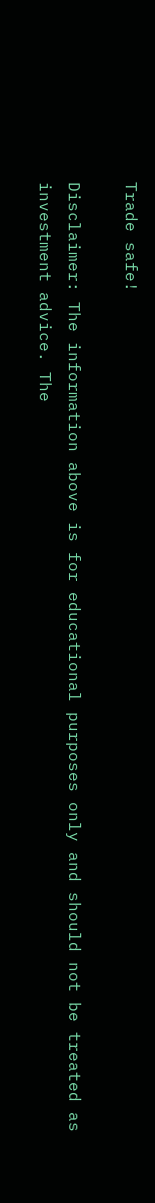Trade safe!

Disclaimer: The information above is for educational purposes only and should not be treated as investment advice. The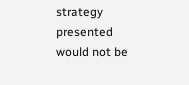strategy presented would not be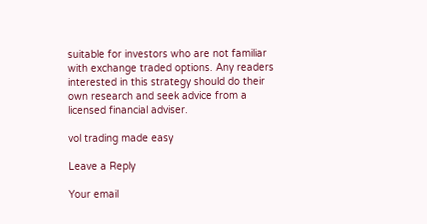suitable for investors who are not familiar with exchange traded options. Any readers interested in this strategy should do their own research and seek advice from a licensed financial adviser.

vol trading made easy

Leave a Reply

Your email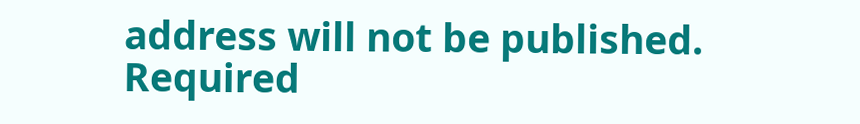address will not be published. Required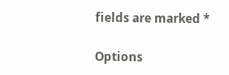fields are marked *

Options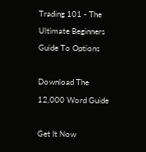Trading 101 - The Ultimate Beginners Guide To Options

Download The 12,000 Word Guide

Get It Now